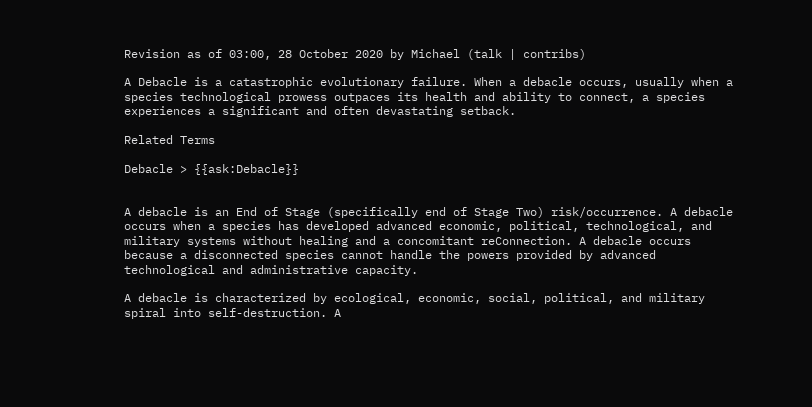Revision as of 03:00, 28 October 2020 by Michael (talk | contribs)

A Debacle is a catastrophic evolutionary failure. When a debacle occurs, usually when a species technological prowess outpaces its health and ability to connect, a species experiences a significant and often devastating setback.

Related Terms

Debacle > {{ask:Debacle}}


A debacle is an End of Stage (specifically end of Stage Two) risk/occurrence. A debacle occurs when a species has developed advanced economic, political, technological, and military systems without healing and a concomitant reConnection. A debacle occurs because a disconnected species cannot handle the powers provided by advanced technological and administrative capacity.

A debacle is characterized by ecological, economic, social, political, and military spiral into self-destruction. A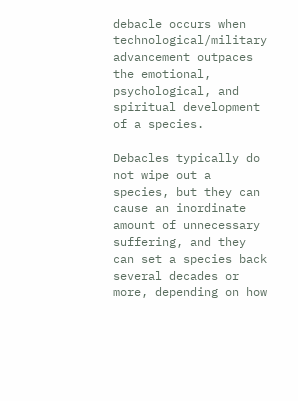debacle occurs when technological/military advancement outpaces the emotional, psychological, and spiritual development of a species.

Debacles typically do not wipe out a species, but they can cause an inordinate amount of unnecessary suffering, and they can set a species back several decades or more, depending on how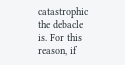catastrophic the debacle is. For this reason, if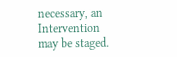necessary, an Intervention may be staged.